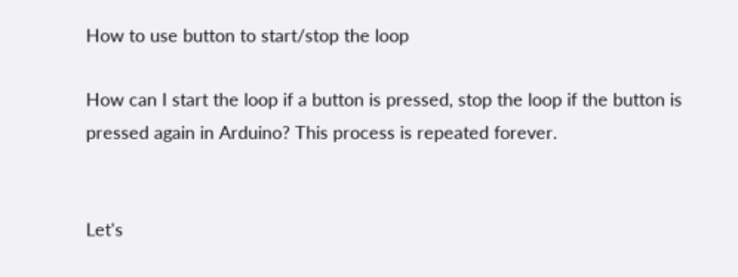How to use button to start/stop the loop

How can I start the loop if a button is pressed, stop the loop if the button is pressed again in Arduino? This process is repeated forever.


Let's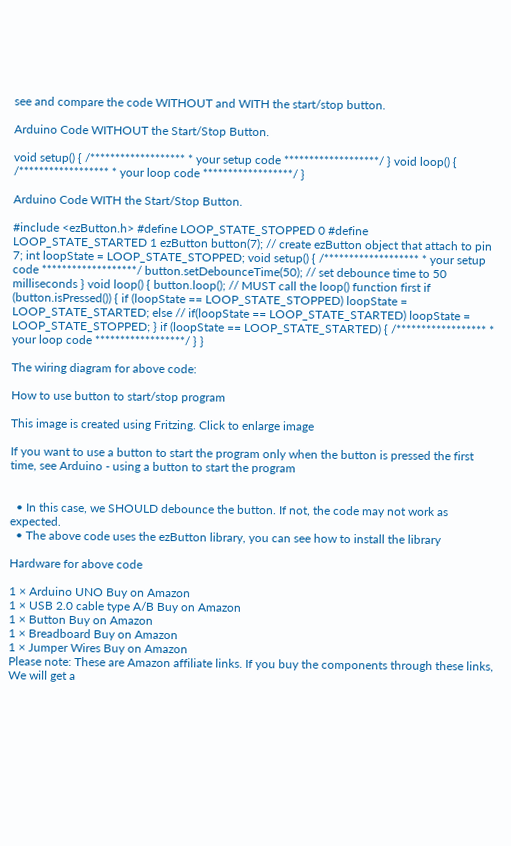see and compare the code WITHOUT and WITH the start/stop button.

Arduino Code WITHOUT the Start/Stop Button.

void setup() { /******************* * your setup code *******************/ } void loop() { /****************** * your loop code ******************/ }

Arduino Code WITH the Start/Stop Button.

#include <ezButton.h> #define LOOP_STATE_STOPPED 0 #define LOOP_STATE_STARTED 1 ezButton button(7); // create ezButton object that attach to pin 7; int loopState = LOOP_STATE_STOPPED; void setup() { /******************* * your setup code *******************/ button.setDebounceTime(50); // set debounce time to 50 milliseconds } void loop() { button.loop(); // MUST call the loop() function first if (button.isPressed()) { if (loopState == LOOP_STATE_STOPPED) loopState = LOOP_STATE_STARTED; else // if(loopState == LOOP_STATE_STARTED) loopState = LOOP_STATE_STOPPED; } if (loopState == LOOP_STATE_STARTED) { /****************** * your loop code ******************/ } }

The wiring diagram for above code:

How to use button to start/stop program

This image is created using Fritzing. Click to enlarge image

If you want to use a button to start the program only when the button is pressed the first time, see Arduino - using a button to start the program


  • In this case, we SHOULD debounce the button. If not, the code may not work as expected.
  • The above code uses the ezButton library, you can see how to install the library

Hardware for above code

1 × Arduino UNO Buy on Amazon
1 × USB 2.0 cable type A/B Buy on Amazon
1 × Button Buy on Amazon
1 × Breadboard Buy on Amazon
1 × Jumper Wires Buy on Amazon
Please note: These are Amazon affiliate links. If you buy the components through these links, We will get a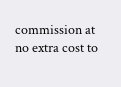commission at no extra cost to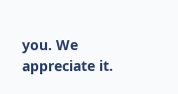you. We appreciate it.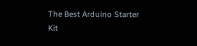The Best Arduino Starter Kit